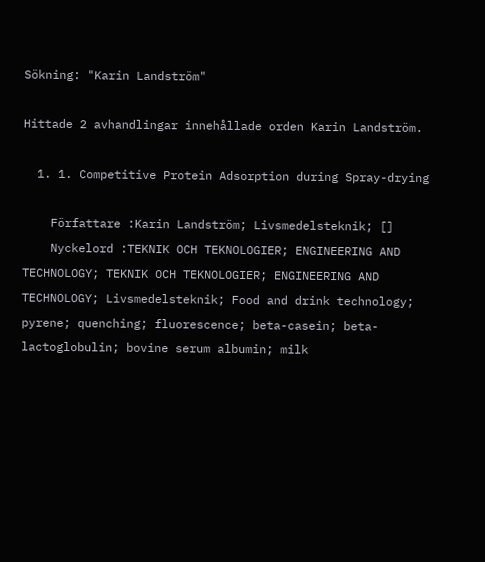Sökning: "Karin Landström"

Hittade 2 avhandlingar innehållade orden Karin Landström.

  1. 1. Competitive Protein Adsorption during Spray-drying

    Författare :Karin Landström; Livsmedelsteknik; []
    Nyckelord :TEKNIK OCH TEKNOLOGIER; ENGINEERING AND TECHNOLOGY; TEKNIK OCH TEKNOLOGIER; ENGINEERING AND TECHNOLOGY; Livsmedelsteknik; Food and drink technology; pyrene; quenching; fluorescence; beta-casein; beta-lactoglobulin; bovine serum albumin; milk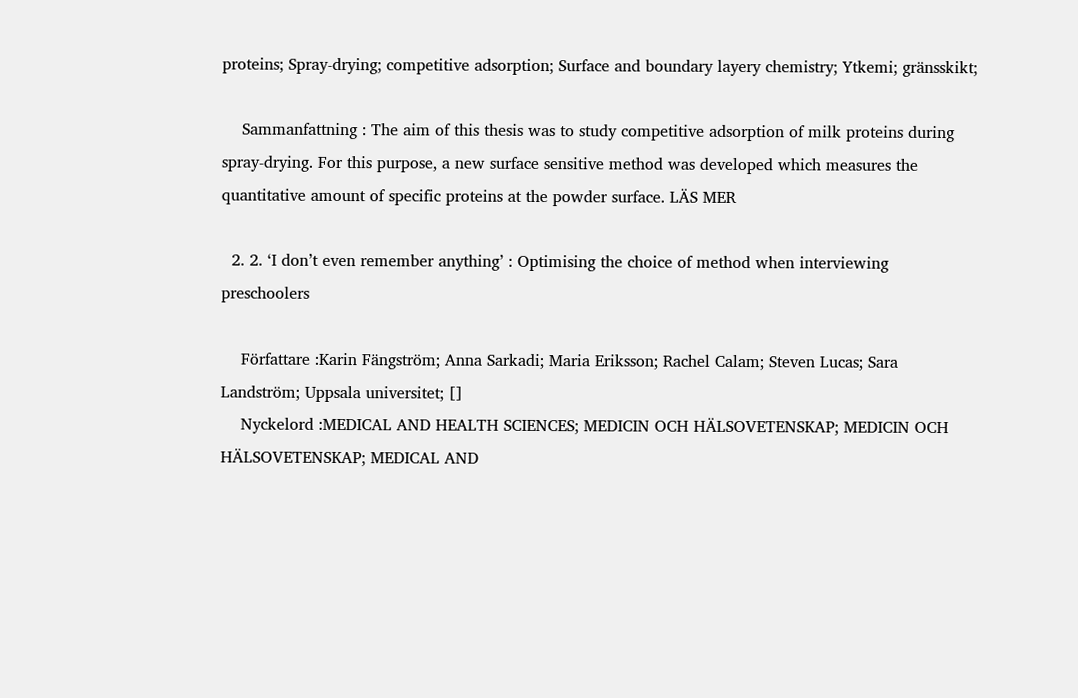proteins; Spray-drying; competitive adsorption; Surface and boundary layery chemistry; Ytkemi; gränsskikt;

    Sammanfattning : The aim of this thesis was to study competitive adsorption of milk proteins during spray-drying. For this purpose, a new surface sensitive method was developed which measures the quantitative amount of specific proteins at the powder surface. LÄS MER

  2. 2. ‘I don’t even remember anything’ : Optimising the choice of method when interviewing preschoolers

    Författare :Karin Fängström; Anna Sarkadi; Maria Eriksson; Rachel Calam; Steven Lucas; Sara Landström; Uppsala universitet; []
    Nyckelord :MEDICAL AND HEALTH SCIENCES; MEDICIN OCH HÄLSOVETENSKAP; MEDICIN OCH HÄLSOVETENSKAP; MEDICAL AND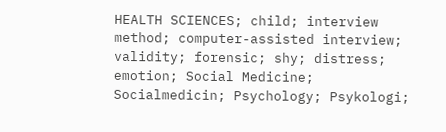HEALTH SCIENCES; child; interview method; computer-assisted interview; validity; forensic; shy; distress; emotion; Social Medicine; Socialmedicin; Psychology; Psykologi;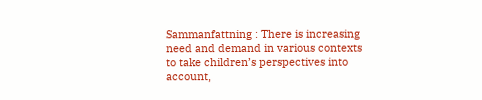Sammanfattning : There is increasing need and demand in various contexts to take children’s perspectives into account,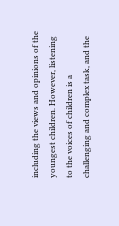including the views and opinions of the youngest children. However, listening to the voices of children is a challenging and complex task, and the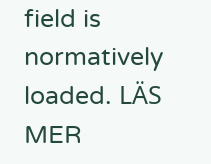field is normatively loaded. LÄS MER